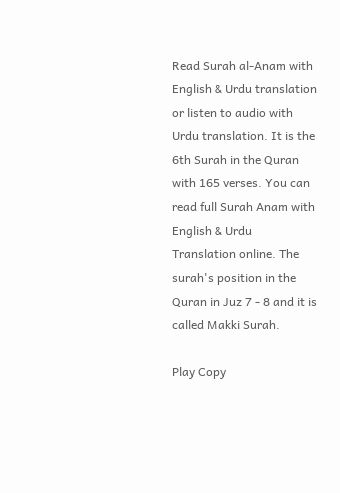Read Surah al-Anam with English & Urdu translation or listen to audio with Urdu translation. It is the 6th Surah in the Quran with 165 verses. You can read full Surah Anam with English & Urdu Translation online. The surah's position in the Quran in Juz 7 - 8 and it is called Makki Surah.

Play Copy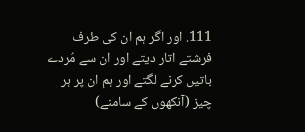111. اور اگر ہم ان کی طرف فرشتے اتار دیتے اور ان سے مُردے باتیں کرنے لگتے اور ہم ان پر ہر چیز (آنکھوں کے سامنے)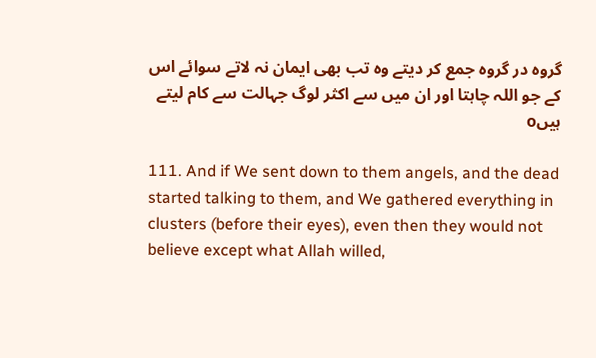گروہ در گروہ جمع کر دیتے وہ تب بھی ایمان نہ لاتے سوائے اس کے جو اللہ چاہتا اور ان میں سے اکثر لوگ جہالت سے کام لیتے ہیںo

111. And if We sent down to them angels, and the dead started talking to them, and We gathered everything in clusters (before their eyes), even then they would not believe except what Allah willed,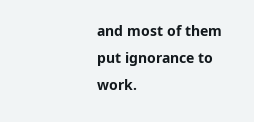and most of them put ignorance to work.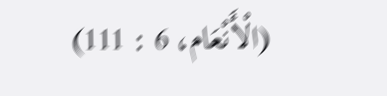(الْأَنْعَام، 6 : 111)